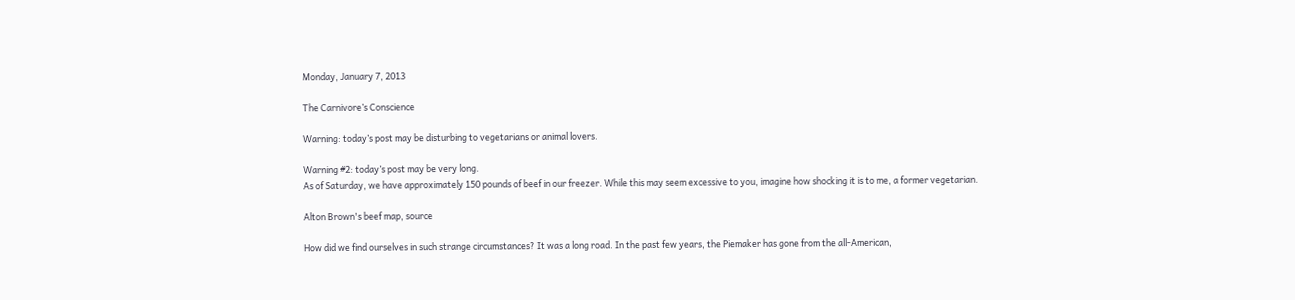Monday, January 7, 2013

The Carnivore’s Conscience

Warning: today’s post may be disturbing to vegetarians or animal lovers.

Warning #2: today’s post may be very long.
As of Saturday, we have approximately 150 pounds of beef in our freezer. While this may seem excessive to you, imagine how shocking it is to me, a former vegetarian.

Alton Brown's beef map, source

How did we find ourselves in such strange circumstances? It was a long road. In the past few years, the Piemaker has gone from the all-American,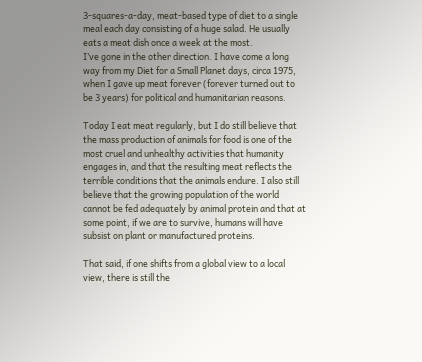3-squares-a-day, meat-based type of diet to a single meal each day consisting of a huge salad. He usually eats a meat dish once a week at the most.
I’ve gone in the other direction. I have come a long way from my Diet for a Small Planet days, circa 1975, when I gave up meat forever (forever turned out to be 3 years) for political and humanitarian reasons.

Today I eat meat regularly, but I do still believe that the mass production of animals for food is one of the most cruel and unhealthy activities that humanity engages in, and that the resulting meat reflects the terrible conditions that the animals endure. I also still believe that the growing population of the world cannot be fed adequately by animal protein and that at some point, if we are to survive, humans will have subsist on plant or manufactured proteins.

That said, if one shifts from a global view to a local view, there is still the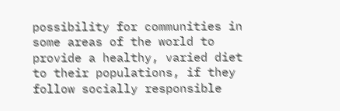possibility for communities in some areas of the world to provide a healthy, varied diet to their populations, if they follow socially responsible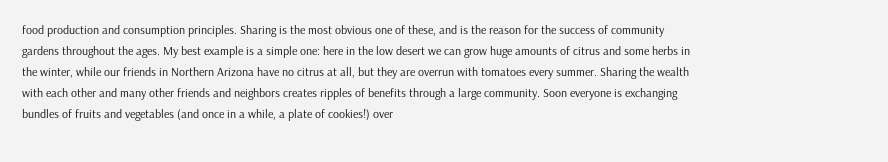food production and consumption principles. Sharing is the most obvious one of these, and is the reason for the success of community gardens throughout the ages. My best example is a simple one: here in the low desert we can grow huge amounts of citrus and some herbs in the winter, while our friends in Northern Arizona have no citrus at all, but they are overrun with tomatoes every summer. Sharing the wealth with each other and many other friends and neighbors creates ripples of benefits through a large community. Soon everyone is exchanging bundles of fruits and vegetables (and once in a while, a plate of cookies!) over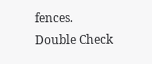fences.
Double Check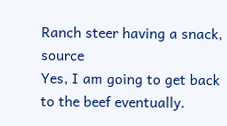Ranch steer having a snack, source
Yes, I am going to get back to the beef eventually.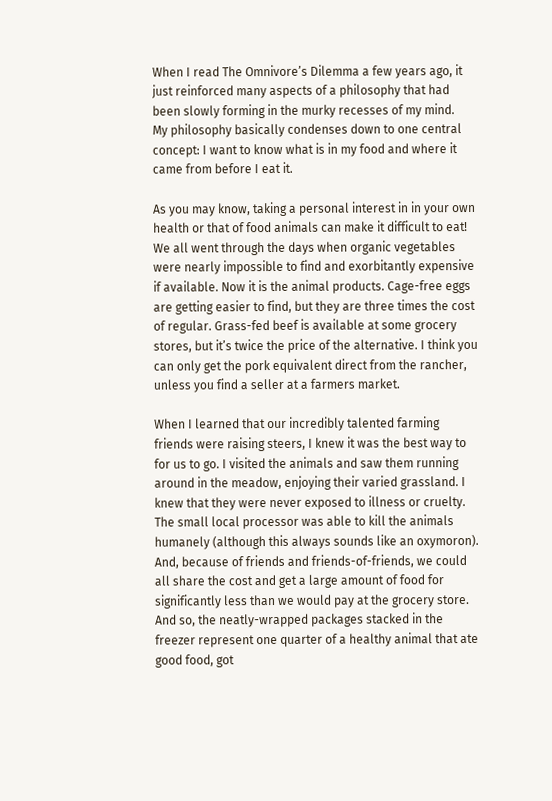When I read The Omnivore’s Dilemma a few years ago, it just reinforced many aspects of a philosophy that had been slowly forming in the murky recesses of my mind.
My philosophy basically condenses down to one central concept: I want to know what is in my food and where it came from before I eat it.

As you may know, taking a personal interest in in your own health or that of food animals can make it difficult to eat! We all went through the days when organic vegetables were nearly impossible to find and exorbitantly expensive if available. Now it is the animal products. Cage-free eggs are getting easier to find, but they are three times the cost of regular. Grass-fed beef is available at some grocery stores, but it’s twice the price of the alternative. I think you can only get the pork equivalent direct from the rancher, unless you find a seller at a farmers market.

When I learned that our incredibly talented farming friends were raising steers, I knew it was the best way to for us to go. I visited the animals and saw them running around in the meadow, enjoying their varied grassland. I knew that they were never exposed to illness or cruelty.  The small local processor was able to kill the animals humanely (although this always sounds like an oxymoron). And, because of friends and friends-of-friends, we could all share the cost and get a large amount of food for significantly less than we would pay at the grocery store.
And so, the neatly-wrapped packages stacked in the freezer represent one quarter of a healthy animal that ate good food, got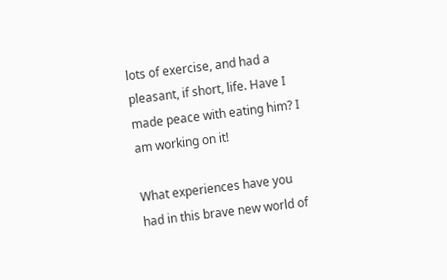lots of exercise, and had a pleasant, if short, life. Have I made peace with eating him? I am working on it!

What experiences have you had in this brave new world of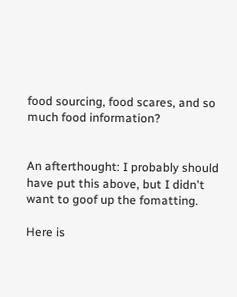food sourcing, food scares, and so much food information?


An afterthought: I probably should have put this above, but I didn't want to goof up the fomatting.

Here is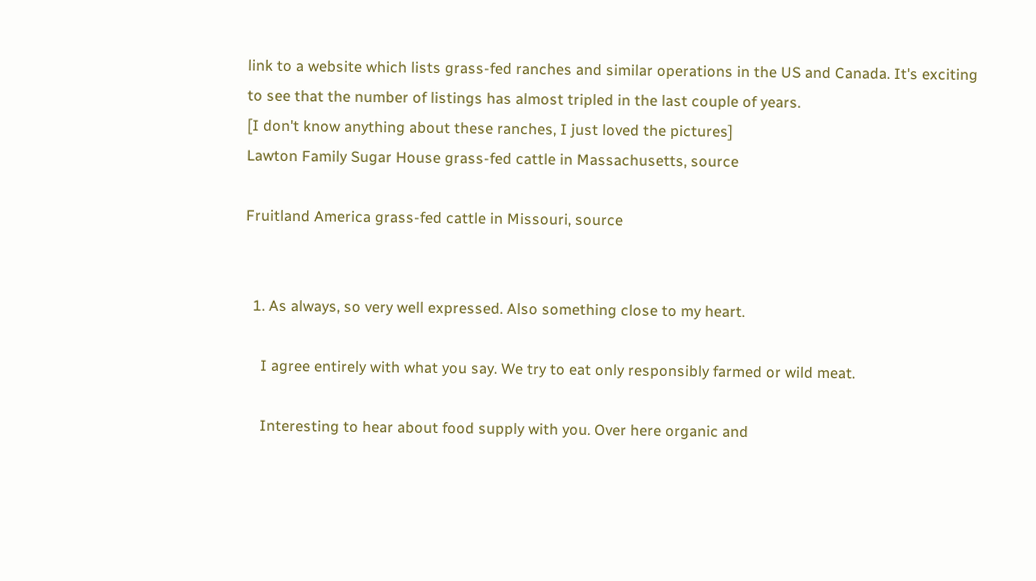link to a website which lists grass-fed ranches and similar operations in the US and Canada. It's exciting to see that the number of listings has almost tripled in the last couple of years.
[I don't know anything about these ranches, I just loved the pictures]
Lawton Family Sugar House grass-fed cattle in Massachusetts, source

Fruitland America grass-fed cattle in Missouri, source


  1. As always, so very well expressed. Also something close to my heart.

    I agree entirely with what you say. We try to eat only responsibly farmed or wild meat.

    Interesting to hear about food supply with you. Over here organic and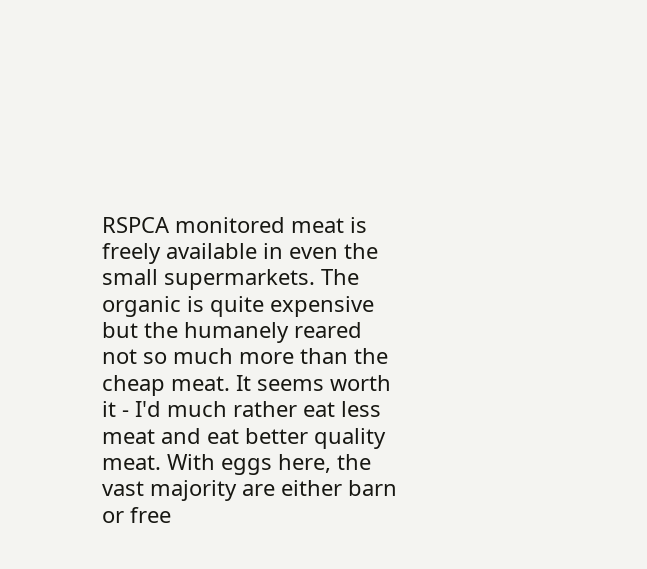RSPCA monitored meat is freely available in even the small supermarkets. The organic is quite expensive but the humanely reared not so much more than the cheap meat. It seems worth it - I'd much rather eat less meat and eat better quality meat. With eggs here, the vast majority are either barn or free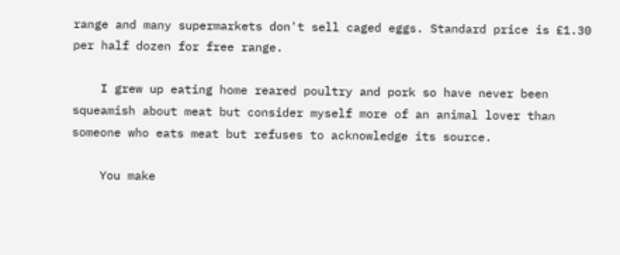range and many supermarkets don't sell caged eggs. Standard price is £1.30 per half dozen for free range.

    I grew up eating home reared poultry and pork so have never been squeamish about meat but consider myself more of an animal lover than someone who eats meat but refuses to acknowledge its source.

    You make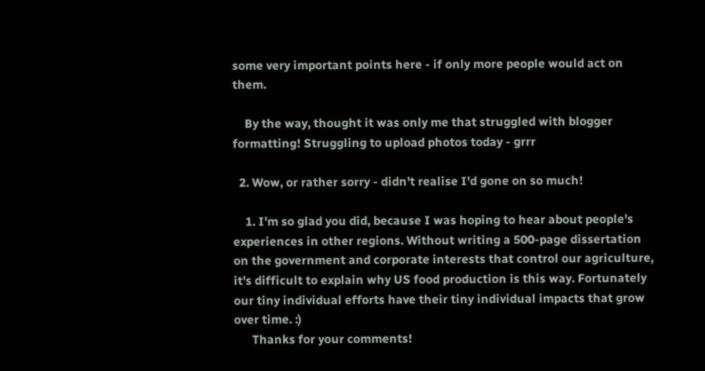some very important points here - if only more people would act on them.

    By the way, thought it was only me that struggled with blogger formatting! Struggling to upload photos today - grrr

  2. Wow, or rather sorry - didn't realise I'd gone on so much!

    1. I'm so glad you did, because I was hoping to hear about people's experiences in other regions. Without writing a 500-page dissertation on the government and corporate interests that control our agriculture, it's difficult to explain why US food production is this way. Fortunately our tiny individual efforts have their tiny individual impacts that grow over time. :)
      Thanks for your comments!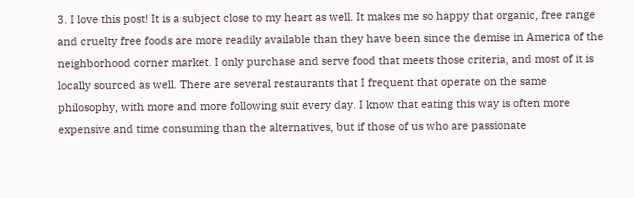3. I love this post! It is a subject close to my heart as well. It makes me so happy that organic, free range and cruelty free foods are more readily available than they have been since the demise in America of the neighborhood corner market. I only purchase and serve food that meets those criteria, and most of it is locally sourced as well. There are several restaurants that I frequent that operate on the same philosophy, with more and more following suit every day. I know that eating this way is often more expensive and time consuming than the alternatives, but if those of us who are passionate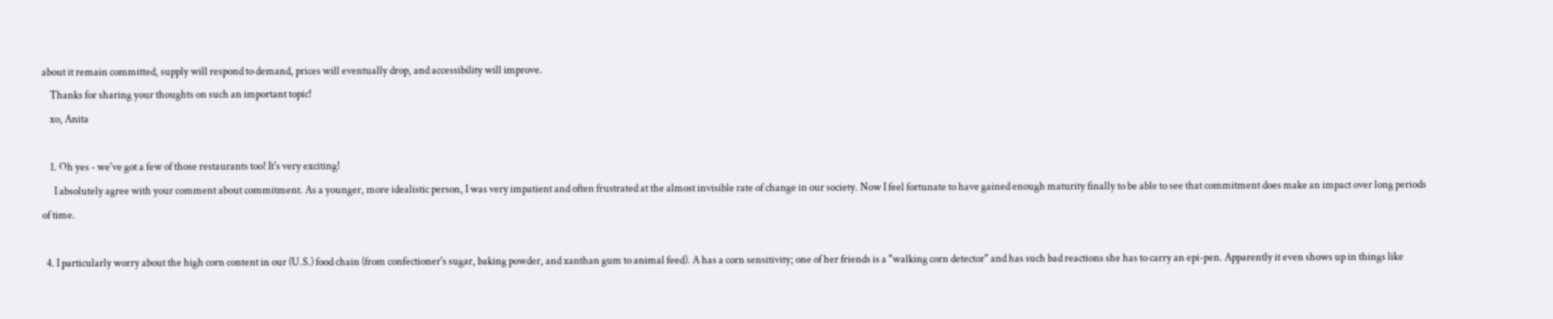about it remain committed, supply will respond to demand, prices will eventually drop, and accessibility will improve.
    Thanks for sharing your thoughts on such an important topic!
    xo, Anita

    1. Oh yes - we've got a few of those restaurants too! It's very exciting!
      I absolutely agree with your comment about commitment. As a younger, more idealistic person, I was very impatient and often frustrated at the almost invisible rate of change in our society. Now I feel fortunate to have gained enough maturity finally to be able to see that commitment does make an impact over long periods of time.

  4. I particularly worry about the high corn content in our (U.S.) food chain (from confectioner's sugar, baking powder, and xanthan gum to animal feed). A has a corn sensitivity; one of her friends is a "walking corn detector" and has such bad reactions she has to carry an epi-pen. Apparently it even shows up in things like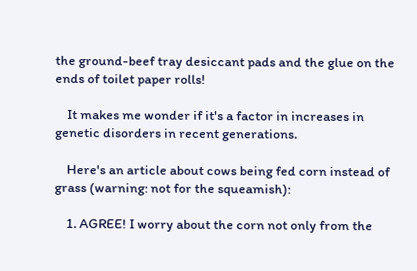the ground-beef tray desiccant pads and the glue on the ends of toilet paper rolls!

    It makes me wonder if it's a factor in increases in genetic disorders in recent generations.

    Here's an article about cows being fed corn instead of grass (warning: not for the squeamish):

    1. AGREE! I worry about the corn not only from the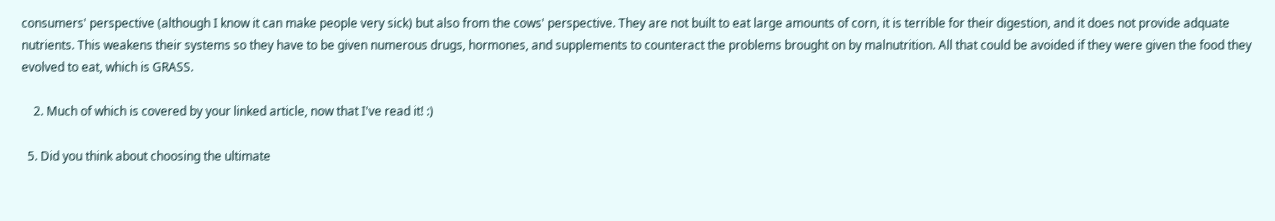consumers' perspective (although I know it can make people very sick) but also from the cows' perspective. They are not built to eat large amounts of corn, it is terrible for their digestion, and it does not provide adquate nutrients. This weakens their systems so they have to be given numerous drugs, hormones, and supplements to counteract the problems brought on by malnutrition. All that could be avoided if they were given the food they evolved to eat, which is GRASS.

    2. Much of which is covered by your linked article, now that I've read it! :)

  5. Did you think about choosing the ultimate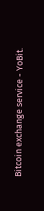Bitcoin exchange service - YoBit.